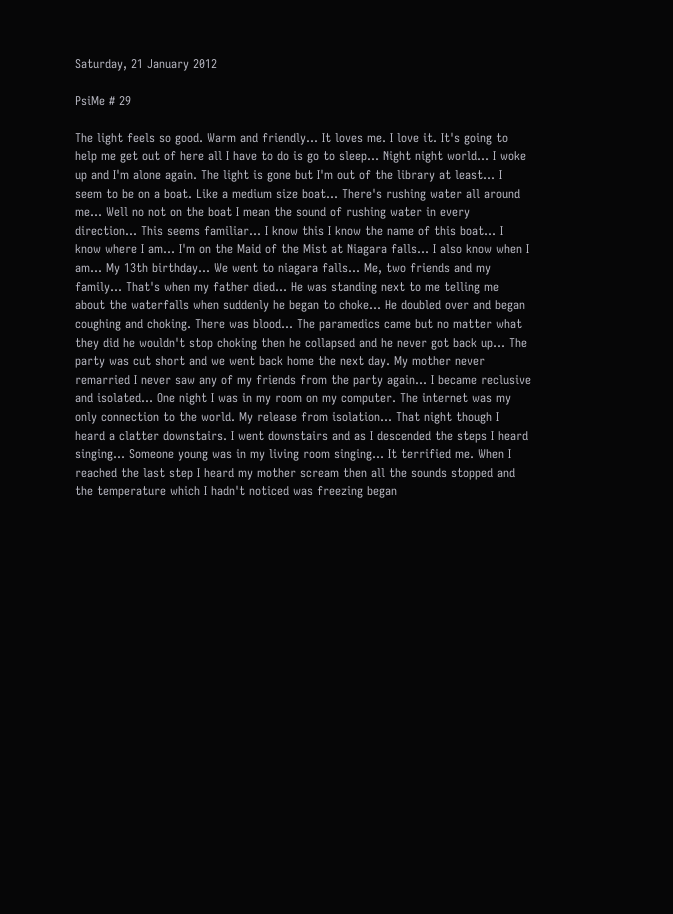Saturday, 21 January 2012

PsiMe # 29

The light feels so good. Warm and friendly... It loves me. I love it. It's going to help me get out of here all I have to do is go to sleep... Night night world... I woke up and I'm alone again. The light is gone but I'm out of the library at least... I seem to be on a boat. Like a medium size boat... There's rushing water all around me... Well no not on the boat I mean the sound of rushing water in every direction... This seems familiar... I know this I know the name of this boat... I know where I am... I'm on the Maid of the Mist at Niagara falls... I also know when I am... My 13th birthday... We went to niagara falls... Me, two friends and my family... That's when my father died... He was standing next to me telling me about the waterfalls when suddenly he began to choke... He doubled over and began coughing and choking. There was blood... The paramedics came but no matter what they did he wouldn't stop choking then he collapsed and he never got back up... The party was cut short and we went back home the next day. My mother never remarried I never saw any of my friends from the party again... I became reclusive and isolated... One night I was in my room on my computer. The internet was my only connection to the world. My release from isolation... That night though I heard a clatter downstairs. I went downstairs and as I descended the steps I heard singing... Someone young was in my living room singing... It terrified me. When I reached the last step I heard my mother scream then all the sounds stopped and the temperature which I hadn't noticed was freezing began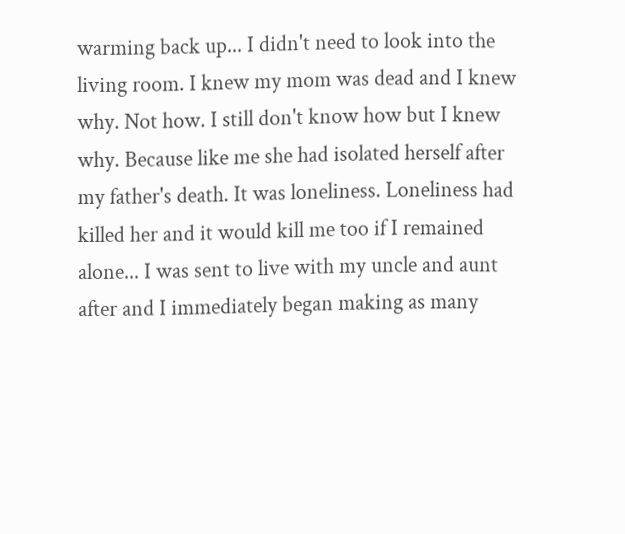warming back up... I didn't need to look into the living room. I knew my mom was dead and I knew why. Not how. I still don't know how but I knew why. Because like me she had isolated herself after my father's death. It was loneliness. Loneliness had killed her and it would kill me too if I remained alone... I was sent to live with my uncle and aunt after and I immediately began making as many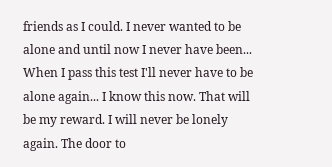friends as I could. I never wanted to be alone and until now I never have been... When I pass this test I'll never have to be alone again... I know this now. That will be my reward. I will never be lonely again. The door to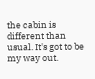the cabin is different than usual. It's got to be my way out.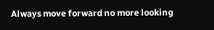Always move forward no more looking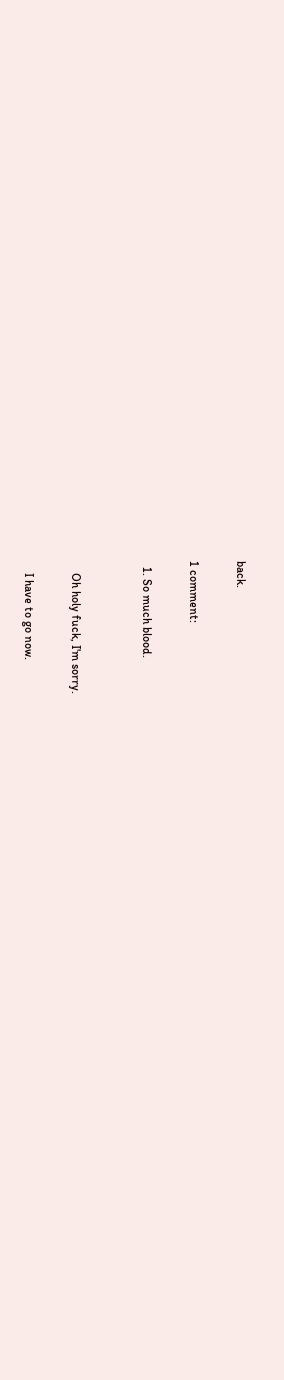back.

1 comment:

  1. So much blood.


    Oh holy fuck, I'm sorry.

    I have to go now.